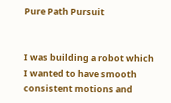Pure Path Pursuit


I was building a robot which I wanted to have smooth consistent motions and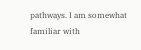pathways. I am somewhat familiar with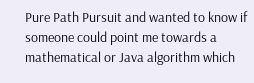Pure Path Pursuit and wanted to know if someone could point me towards a mathematical or Java algorithm which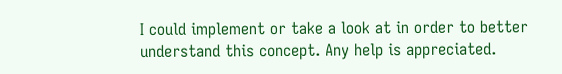I could implement or take a look at in order to better understand this concept. Any help is appreciated.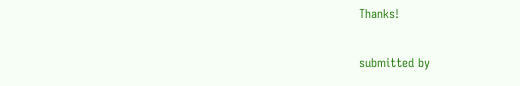Thanks!

submitted by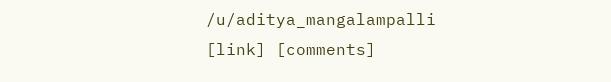/u/aditya_mangalampalli
[link] [comments]